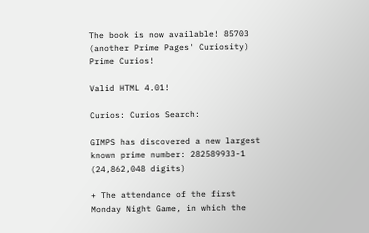The book is now available! 85703
(another Prime Pages' Curiosity)
Prime Curios!

Valid HTML 4.01!

Curios: Curios Search:

GIMPS has discovered a new largest known prime number: 282589933-1 (24,862,048 digits)

+ The attendance of the first Monday Night Game, in which the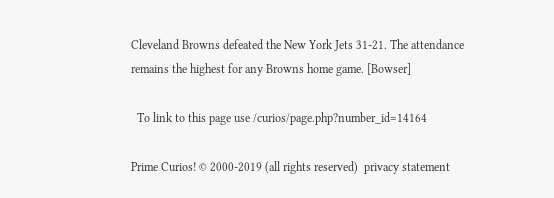Cleveland Browns defeated the New York Jets 31-21. The attendance remains the highest for any Browns home game. [Bowser]

  To link to this page use /curios/page.php?number_id=14164

Prime Curios! © 2000-2019 (all rights reserved)  privacy statement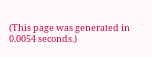(This page was generated in 0.0054 seconds.)